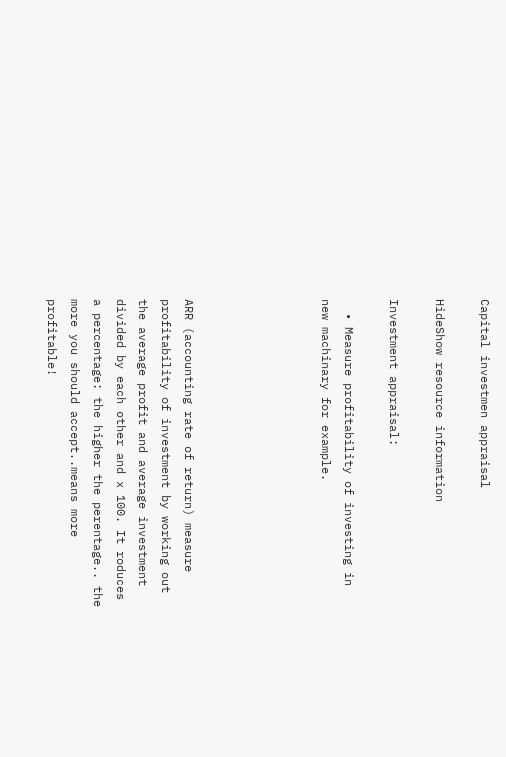Capital investmen appraisal

HideShow resource information

Investment appraisal:

  • Measure profitability of investing in new machinary for example.





ARR (accounting rate of return) measure profitability of investment by working out the average profit and average investment divided by each other and x 100. It roduces a percentage: the higher the perentage.. the more you should accept..means more profitable!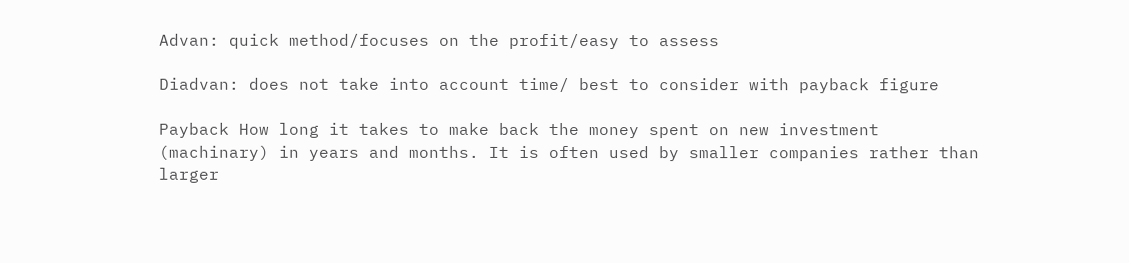Advan: quick method/focuses on the profit/easy to assess

Diadvan: does not take into account time/ best to consider with payback figure

Payback How long it takes to make back the money spent on new investment (machinary) in years and months. It is often used by smaller companies rather than larger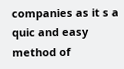companies as it s a quic and easy method of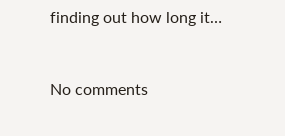finding out how long it…


No comments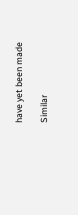have yet been made

Similar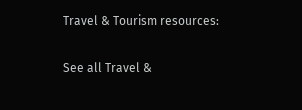Travel & Tourism resources:

See all Travel &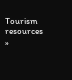Tourism resources »